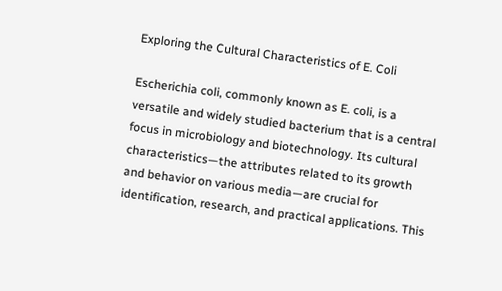Exploring the Cultural Characteristics of E. Coli

Escherichia coli, commonly known as E. coli, is a versatile and widely studied bacterium that is a central focus in microbiology and biotechnology. Its cultural characteristics—the attributes related to its growth and behavior on various media—are crucial for identification, research, and practical applications. This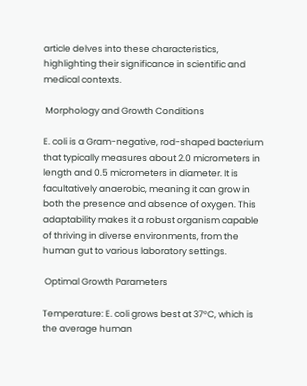article delves into these characteristics, highlighting their significance in scientific and medical contexts.

 Morphology and Growth Conditions

E. coli is a Gram-negative, rod-shaped bacterium that typically measures about 2.0 micrometers in length and 0.5 micrometers in diameter. It is facultatively anaerobic, meaning it can grow in both the presence and absence of oxygen. This adaptability makes it a robust organism capable of thriving in diverse environments, from the human gut to various laboratory settings.

 Optimal Growth Parameters

Temperature: E. coli grows best at 37°C, which is the average human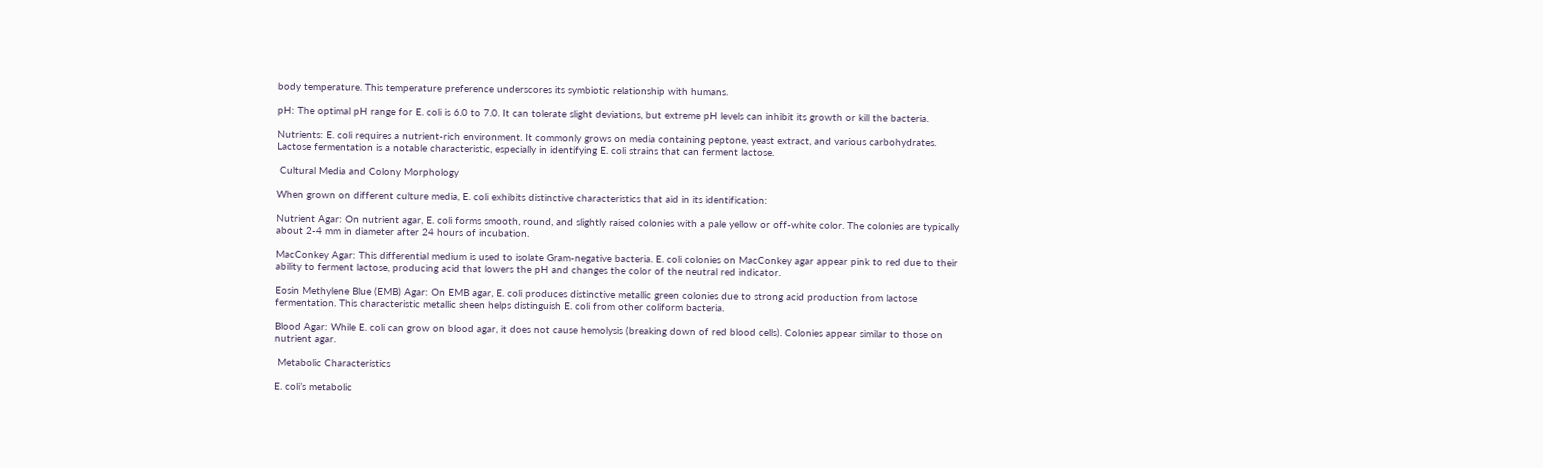body temperature. This temperature preference underscores its symbiotic relationship with humans.

pH: The optimal pH range for E. coli is 6.0 to 7.0. It can tolerate slight deviations, but extreme pH levels can inhibit its growth or kill the bacteria.

Nutrients: E. coli requires a nutrient-rich environment. It commonly grows on media containing peptone, yeast extract, and various carbohydrates. Lactose fermentation is a notable characteristic, especially in identifying E. coli strains that can ferment lactose.

 Cultural Media and Colony Morphology

When grown on different culture media, E. coli exhibits distinctive characteristics that aid in its identification:

Nutrient Agar: On nutrient agar, E. coli forms smooth, round, and slightly raised colonies with a pale yellow or off-white color. The colonies are typically about 2-4 mm in diameter after 24 hours of incubation.

MacConkey Agar: This differential medium is used to isolate Gram-negative bacteria. E. coli colonies on MacConkey agar appear pink to red due to their ability to ferment lactose, producing acid that lowers the pH and changes the color of the neutral red indicator.

Eosin Methylene Blue (EMB) Agar: On EMB agar, E. coli produces distinctive metallic green colonies due to strong acid production from lactose fermentation. This characteristic metallic sheen helps distinguish E. coli from other coliform bacteria.

Blood Agar: While E. coli can grow on blood agar, it does not cause hemolysis (breaking down of red blood cells). Colonies appear similar to those on nutrient agar.

 Metabolic Characteristics

E. coli’s metabolic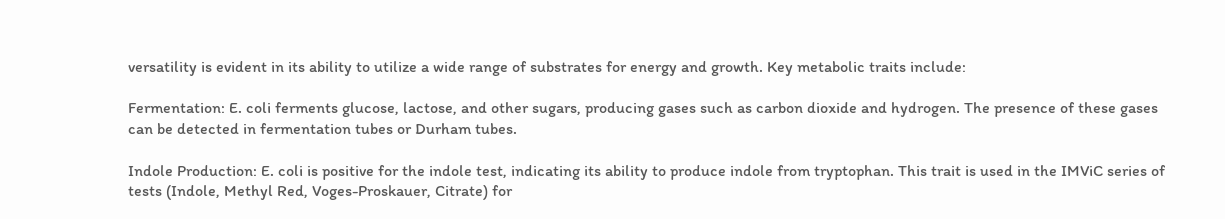versatility is evident in its ability to utilize a wide range of substrates for energy and growth. Key metabolic traits include:

Fermentation: E. coli ferments glucose, lactose, and other sugars, producing gases such as carbon dioxide and hydrogen. The presence of these gases can be detected in fermentation tubes or Durham tubes.

Indole Production: E. coli is positive for the indole test, indicating its ability to produce indole from tryptophan. This trait is used in the IMViC series of tests (Indole, Methyl Red, Voges-Proskauer, Citrate) for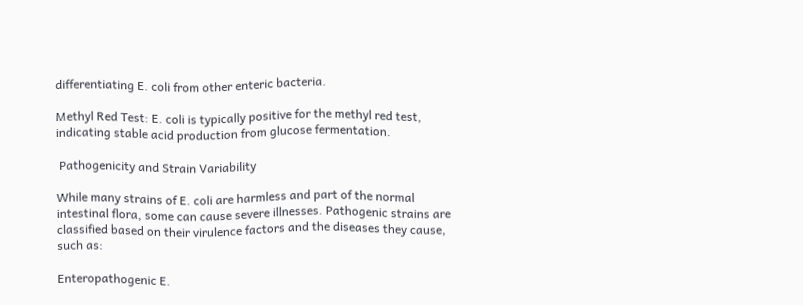differentiating E. coli from other enteric bacteria.

Methyl Red Test: E. coli is typically positive for the methyl red test, indicating stable acid production from glucose fermentation.

 Pathogenicity and Strain Variability

While many strains of E. coli are harmless and part of the normal intestinal flora, some can cause severe illnesses. Pathogenic strains are classified based on their virulence factors and the diseases they cause, such as:

Enteropathogenic E.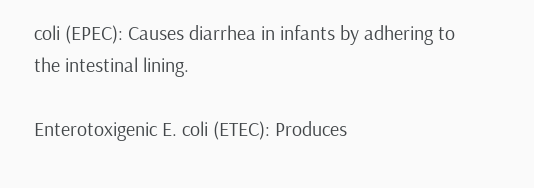coli (EPEC): Causes diarrhea in infants by adhering to the intestinal lining.

Enterotoxigenic E. coli (ETEC): Produces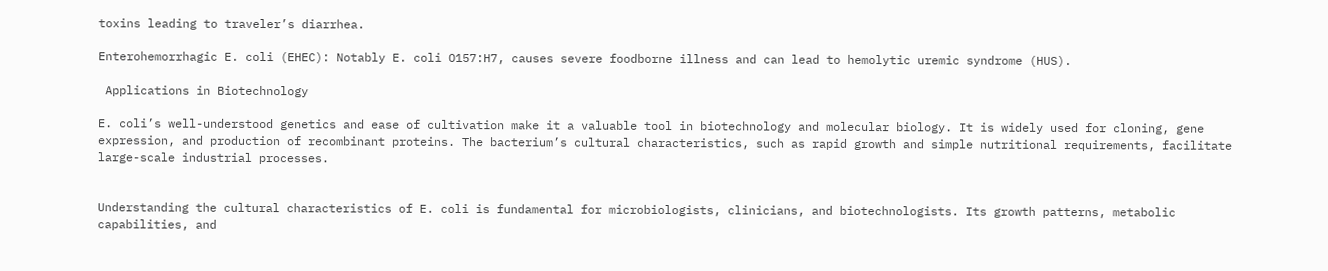toxins leading to traveler’s diarrhea.

Enterohemorrhagic E. coli (EHEC): Notably E. coli O157:H7, causes severe foodborne illness and can lead to hemolytic uremic syndrome (HUS).

 Applications in Biotechnology

E. coli’s well-understood genetics and ease of cultivation make it a valuable tool in biotechnology and molecular biology. It is widely used for cloning, gene expression, and production of recombinant proteins. The bacterium’s cultural characteristics, such as rapid growth and simple nutritional requirements, facilitate large-scale industrial processes.


Understanding the cultural characteristics of E. coli is fundamental for microbiologists, clinicians, and biotechnologists. Its growth patterns, metabolic capabilities, and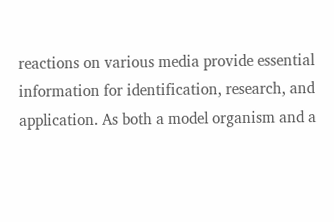reactions on various media provide essential information for identification, research, and application. As both a model organism and a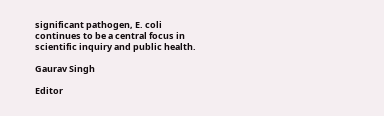significant pathogen, E. coli continues to be a central focus in scientific inquiry and public health.

Gaurav Singh

Editor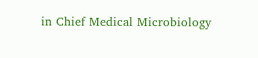in Chief Medical Microbiology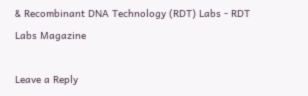& Recombinant DNA Technology (RDT) Labs - RDT Labs Magazine

Leave a Reply